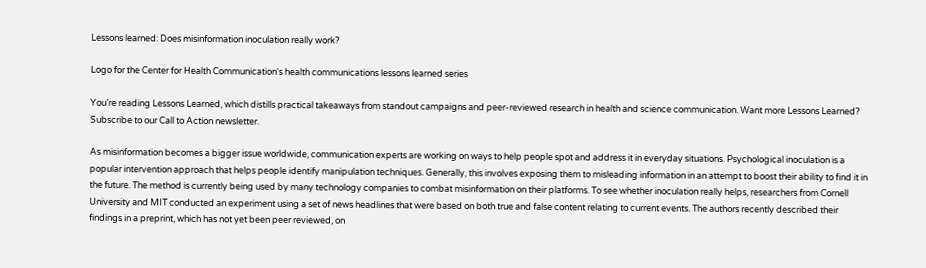Lessons learned: Does misinformation inoculation really work?

Logo for the Center for Health Communication's health communications lessons learned series

You’re reading Lessons Learned, which distills practical takeaways from standout campaigns and peer-reviewed research in health and science communication. Want more Lessons Learned? Subscribe to our Call to Action newsletter.

As misinformation becomes a bigger issue worldwide, communication experts are working on ways to help people spot and address it in everyday situations. Psychological inoculation is a popular intervention approach that helps people identify manipulation techniques. Generally, this involves exposing them to misleading information in an attempt to boost their ability to find it in the future. The method is currently being used by many technology companies to combat misinformation on their platforms. To see whether inoculation really helps, researchers from Cornell University and MIT conducted an experiment using a set of news headlines that were based on both true and false content relating to current events. The authors recently described their findings in a preprint, which has not yet been peer reviewed, on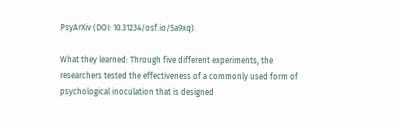PsyArXiv (DOI: 10.31234/osf.io/5a9xq).

What they learned: Through five different experiments, the researchers tested the effectiveness of a commonly used form of psychological inoculation that is designed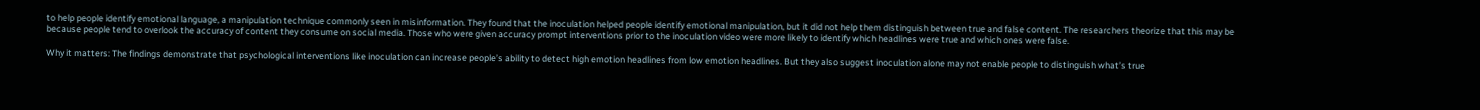to help people identify emotional language, a manipulation technique commonly seen in misinformation. They found that the inoculation helped people identify emotional manipulation, but it did not help them distinguish between true and false content. The researchers theorize that this may be because people tend to overlook the accuracy of content they consume on social media. Those who were given accuracy prompt interventions prior to the inoculation video were more likely to identify which headlines were true and which ones were false.

Why it matters: The findings demonstrate that psychological interventions like inoculation can increase people’s ability to detect high emotion headlines from low emotion headlines. But they also suggest inoculation alone may not enable people to distinguish what’s true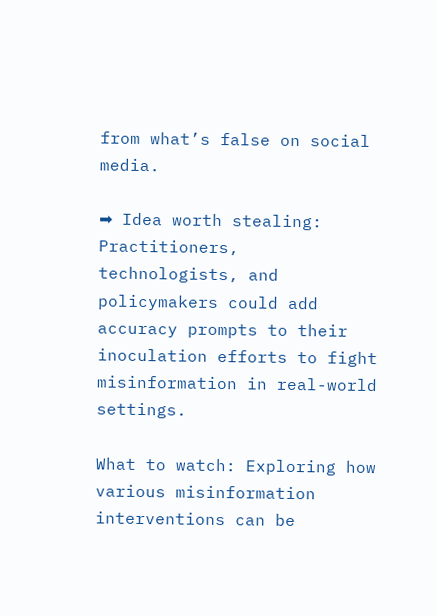from what’s false on social media.

➡ Idea worth stealing: Practitioners, technologists, and policymakers could add accuracy prompts to their inoculation efforts to fight misinformation in real-world settings.

What to watch: Exploring how various misinformation interventions can be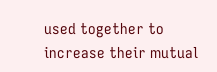used together to increase their mutual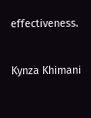effectiveness.

Kynza Khimani